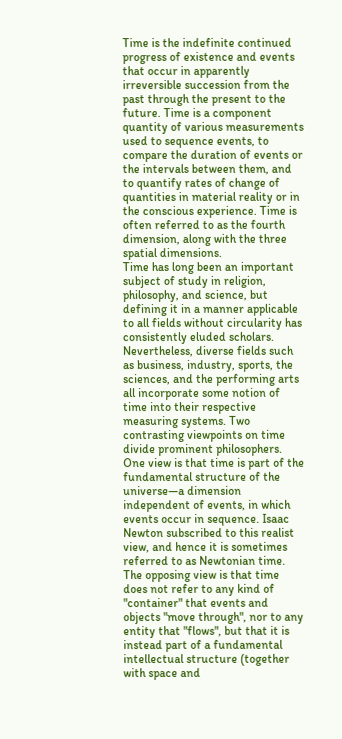Time is the indefinite continued progress of existence and events that occur in apparently irreversible succession from the past through the present to the future. Time is a component quantity of various measurements used to sequence events, to compare the duration of events or the intervals between them, and to quantify rates of change of quantities in material reality or in the conscious experience. Time is often referred to as the fourth dimension, along with the three spatial dimensions.
Time has long been an important subject of study in religion, philosophy, and science, but defining it in a manner applicable to all fields without circularity has consistently eluded scholars. Nevertheless, diverse fields such as business, industry, sports, the sciences, and the performing arts all incorporate some notion of time into their respective measuring systems. Two contrasting viewpoints on time divide prominent philosophers. One view is that time is part of the fundamental structure of the universe—a dimension independent of events, in which events occur in sequence. Isaac Newton subscribed to this realist view, and hence it is sometimes referred to as Newtonian time. The opposing view is that time does not refer to any kind of "container" that events and objects "move through", nor to any entity that "flows", but that it is instead part of a fundamental intellectual structure (together with space and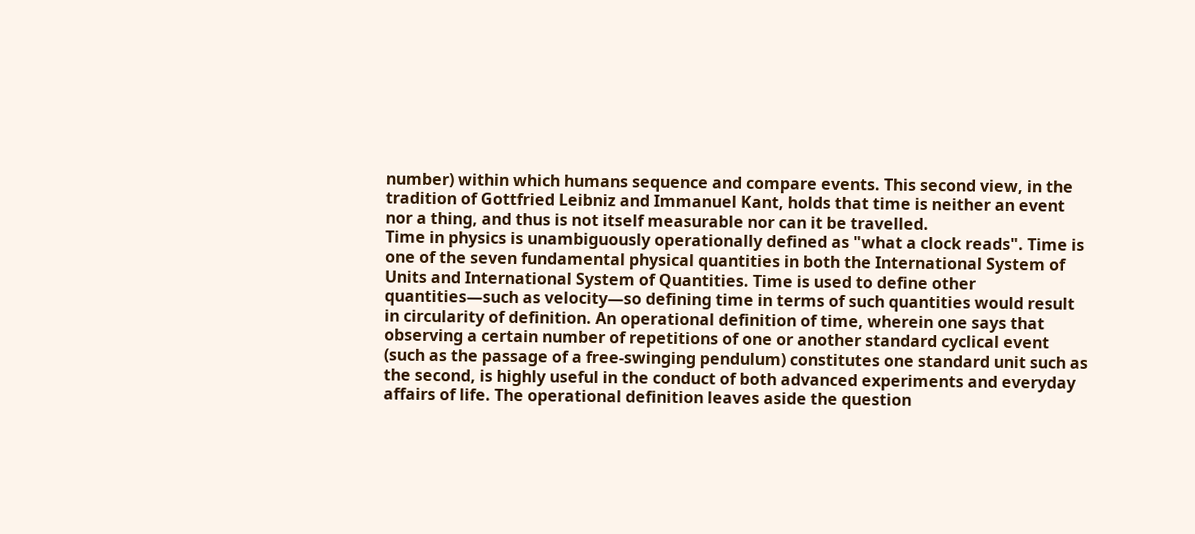number) within which humans sequence and compare events. This second view, in the tradition of Gottfried Leibniz and Immanuel Kant, holds that time is neither an event nor a thing, and thus is not itself measurable nor can it be travelled.
Time in physics is unambiguously operationally defined as "what a clock reads". Time is one of the seven fundamental physical quantities in both the International System of Units and International System of Quantities. Time is used to define other quantities—such as velocity—so defining time in terms of such quantities would result in circularity of definition. An operational definition of time, wherein one says that observing a certain number of repetitions of one or another standard cyclical event (such as the passage of a free-swinging pendulum) constitutes one standard unit such as the second, is highly useful in the conduct of both advanced experiments and everyday affairs of life. The operational definition leaves aside the question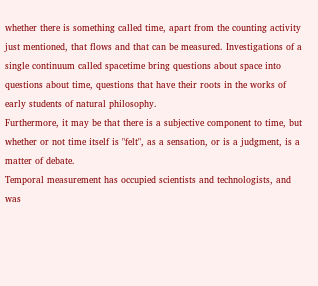whether there is something called time, apart from the counting activity just mentioned, that flows and that can be measured. Investigations of a single continuum called spacetime bring questions about space into questions about time, questions that have their roots in the works of early students of natural philosophy.
Furthermore, it may be that there is a subjective component to time, but whether or not time itself is "felt", as a sensation, or is a judgment, is a matter of debate.
Temporal measurement has occupied scientists and technologists, and was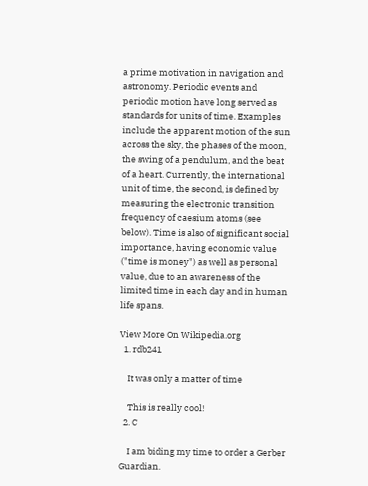a prime motivation in navigation and astronomy. Periodic events and periodic motion have long served as standards for units of time. Examples include the apparent motion of the sun across the sky, the phases of the moon, the swing of a pendulum, and the beat of a heart. Currently, the international unit of time, the second, is defined by measuring the electronic transition frequency of caesium atoms (see below). Time is also of significant social importance, having economic value ("time is money") as well as personal value, due to an awareness of the limited time in each day and in human life spans.

View More On Wikipedia.org
  1. rdb241

    It was only a matter of time

    This is really cool!
  2. C

    I am biding my time to order a Gerber Guardian.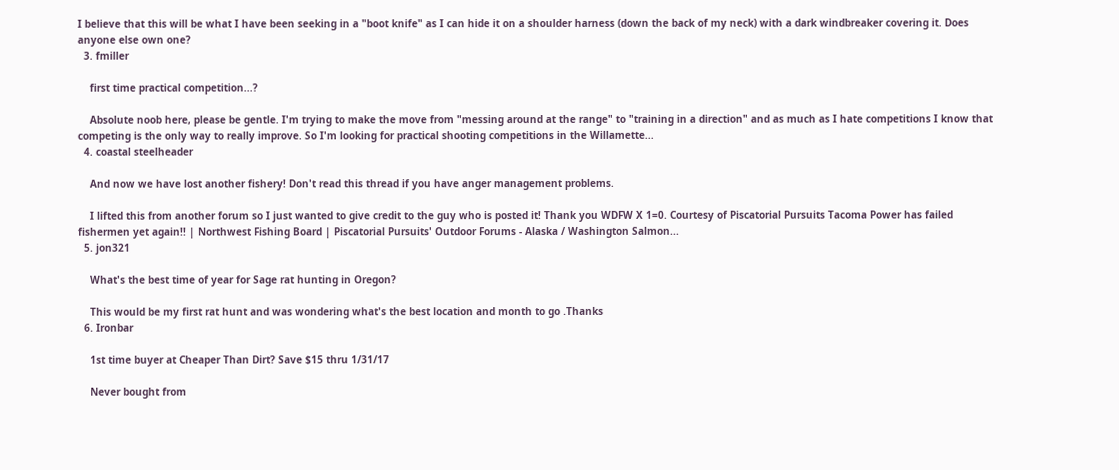I believe that this will be what I have been seeking in a "boot knife" as I can hide it on a shoulder harness (down the back of my neck) with a dark windbreaker covering it. Does anyone else own one?
  3. fmiller

    first time practical competition...?

    Absolute noob here, please be gentle. I'm trying to make the move from "messing around at the range" to "training in a direction" and as much as I hate competitions I know that competing is the only way to really improve. So I'm looking for practical shooting competitions in the Willamette...
  4. coastal steelheader

    And now we have lost another fishery! Don't read this thread if you have anger management problems.

    I lifted this from another forum so I just wanted to give credit to the guy who is posted it! Thank you WDFW X 1=0. Courtesy of Piscatorial Pursuits Tacoma Power has failed fishermen yet again!! | Northwest Fishing Board | Piscatorial Pursuits' Outdoor Forums - Alaska / Washington Salmon...
  5. jon321

    What's the best time of year for Sage rat hunting in Oregon?

    This would be my first rat hunt and was wondering what's the best location and month to go .Thanks
  6. Ironbar

    1st time buyer at Cheaper Than Dirt? Save $15 thru 1/31/17

    Never bought from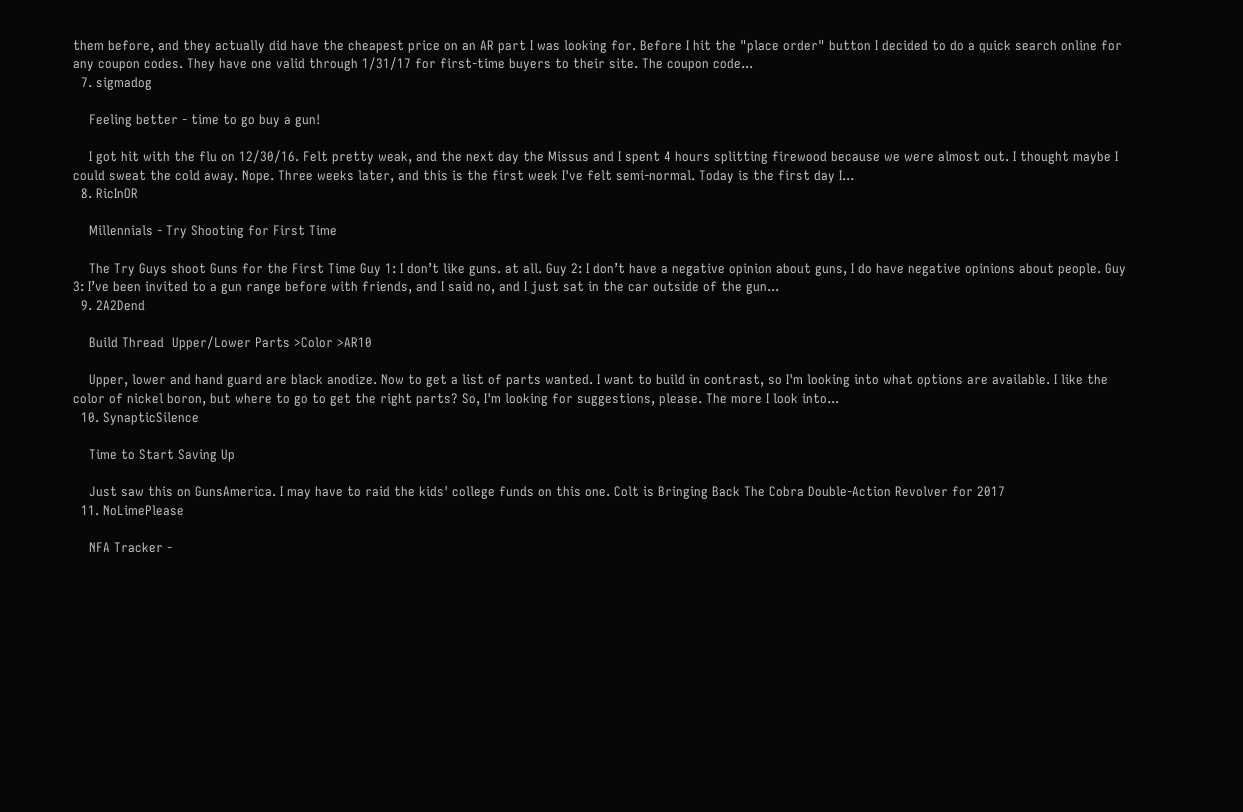them before, and they actually did have the cheapest price on an AR part I was looking for. Before I hit the "place order" button I decided to do a quick search online for any coupon codes. They have one valid through 1/31/17 for first-time buyers to their site. The coupon code...
  7. sigmadog

    Feeling better - time to go buy a gun!

    I got hit with the flu on 12/30/16. Felt pretty weak, and the next day the Missus and I spent 4 hours splitting firewood because we were almost out. I thought maybe I could sweat the cold away. Nope. Three weeks later, and this is the first week I've felt semi-normal. Today is the first day I...
  8. RicInOR

    Millennials - Try Shooting for First Time

    The Try Guys shoot Guns for the First Time Guy 1: I don’t like guns. at all. Guy 2: I don’t have a negative opinion about guns, I do have negative opinions about people. Guy 3: I’ve been invited to a gun range before with friends, and I said no, and I just sat in the car outside of the gun...
  9. 2A2Dend

    Build Thread  Upper/Lower Parts >Color >AR10

    Upper, lower and hand guard are black anodize. Now to get a list of parts wanted. I want to build in contrast, so I'm looking into what options are available. I like the color of nickel boron, but where to go to get the right parts? So, I'm looking for suggestions, please. The more I look into...
  10. SynapticSilence

    Time to Start Saving Up

    Just saw this on GunsAmerica. I may have to raid the kids' college funds on this one. Colt is Bringing Back The Cobra Double-Action Revolver for 2017
  11. NoLimePlease

    NFA Tracker -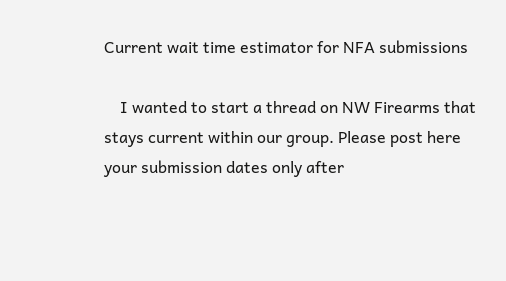Current wait time estimator for NFA submissions

    I wanted to start a thread on NW Firearms that stays current within our group. Please post here your submission dates only after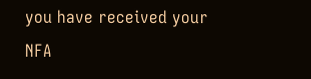you have received your NFA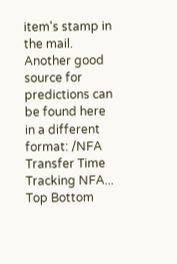item's stamp in the mail. Another good source for predictions can be found here in a different format: /NFA Transfer Time Tracking NFA...
Top Bottom